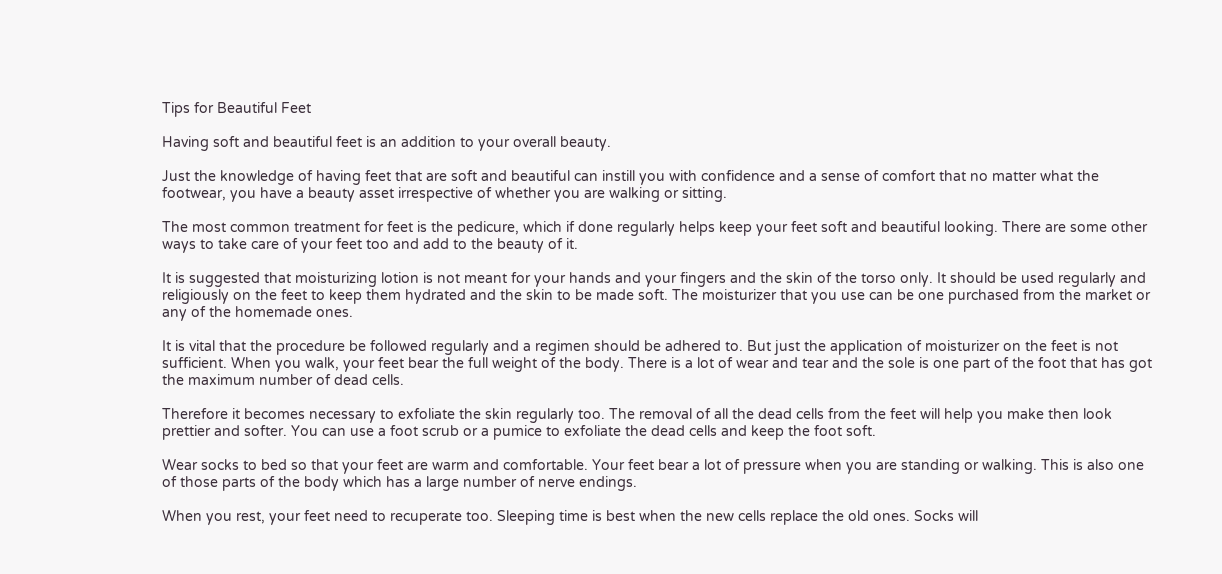Tips for Beautiful Feet

Having soft and beautiful feet is an addition to your overall beauty.

Just the knowledge of having feet that are soft and beautiful can instill you with confidence and a sense of comfort that no matter what the footwear, you have a beauty asset irrespective of whether you are walking or sitting.

The most common treatment for feet is the pedicure, which if done regularly helps keep your feet soft and beautiful looking. There are some other ways to take care of your feet too and add to the beauty of it.

It is suggested that moisturizing lotion is not meant for your hands and your fingers and the skin of the torso only. It should be used regularly and religiously on the feet to keep them hydrated and the skin to be made soft. The moisturizer that you use can be one purchased from the market or any of the homemade ones.

It is vital that the procedure be followed regularly and a regimen should be adhered to. But just the application of moisturizer on the feet is not sufficient. When you walk, your feet bear the full weight of the body. There is a lot of wear and tear and the sole is one part of the foot that has got the maximum number of dead cells.

Therefore it becomes necessary to exfoliate the skin regularly too. The removal of all the dead cells from the feet will help you make then look prettier and softer. You can use a foot scrub or a pumice to exfoliate the dead cells and keep the foot soft.

Wear socks to bed so that your feet are warm and comfortable. Your feet bear a lot of pressure when you are standing or walking. This is also one of those parts of the body which has a large number of nerve endings.

When you rest, your feet need to recuperate too. Sleeping time is best when the new cells replace the old ones. Socks will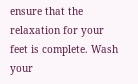ensure that the relaxation for your feet is complete. Wash your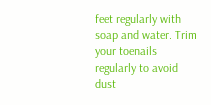feet regularly with soap and water. Trim your toenails regularly to avoid dust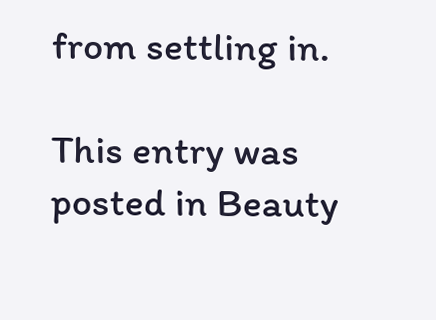from settling in.

This entry was posted in Beauty